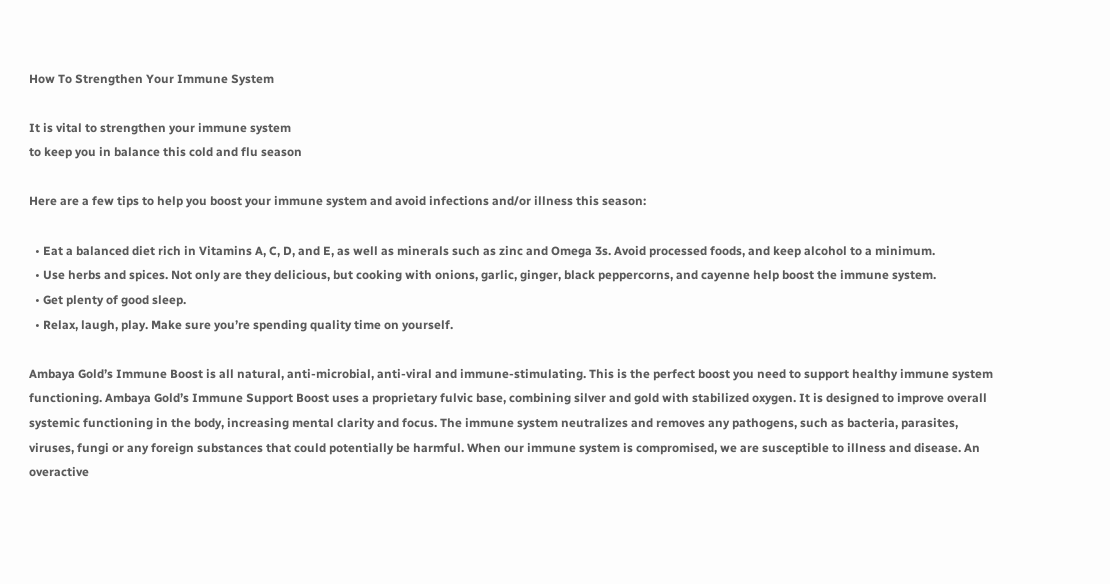How To Strengthen Your Immune System

It is vital to strengthen your immune system
to keep you in balance this cold and flu season

Here are a few tips to help you boost your immune system and avoid infections and/or illness this season:

  • Eat a balanced diet rich in Vitamins A, C, D, and E, as well as minerals such as zinc and Omega 3s. Avoid processed foods, and keep alcohol to a minimum.
  • Use herbs and spices. Not only are they delicious, but cooking with onions, garlic, ginger, black peppercorns, and cayenne help boost the immune system.
  • Get plenty of good sleep.
  • Relax, laugh, play. Make sure you’re spending quality time on yourself.

Ambaya Gold’s Immune Boost is all natural, anti-microbial, anti-viral and immune-stimulating. This is the perfect boost you need to support healthy immune system functioning. Ambaya Gold’s Immune Support Boost uses a proprietary fulvic base, combining silver and gold with stabilized oxygen. It is designed to improve overall systemic functioning in the body, increasing mental clarity and focus. The immune system neutralizes and removes any pathogens, such as bacteria, parasites, viruses, fungi or any foreign substances that could potentially be harmful. When our immune system is compromised, we are susceptible to illness and disease. An overactive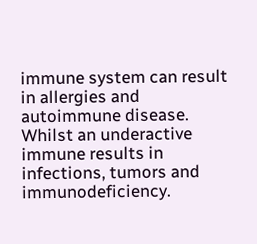immune system can result in allergies and autoimmune disease. Whilst an underactive immune results in infections, tumors and immunodeficiency.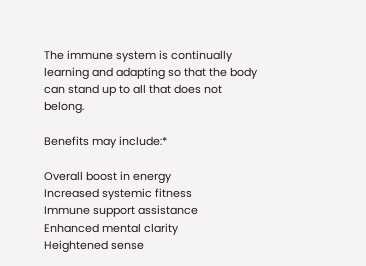The immune system is continually learning and adapting so that the body can stand up to all that does not belong.

Benefits may include:*

Overall boost in energy
Increased systemic fitness
Immune support assistance
Enhanced mental clarity
Heightened sense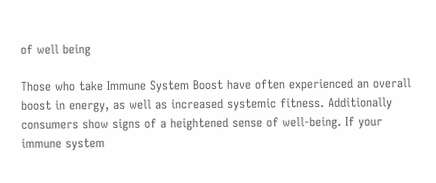of well being

Those who take Immune System Boost have often experienced an overall boost in energy, as well as increased systemic fitness. Additionally consumers show signs of a heightened sense of well-being. If your immune system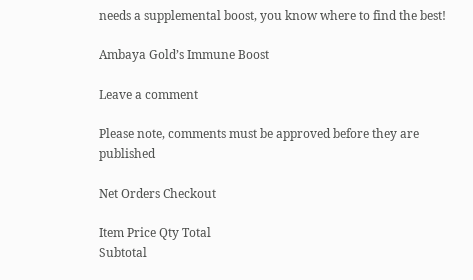needs a supplemental boost, you know where to find the best!

Ambaya Gold’s Immune Boost

Leave a comment

Please note, comments must be approved before they are published

Net Orders Checkout

Item Price Qty Total
Subtotal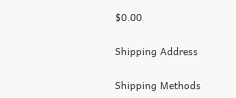$0.00

Shipping Address

Shipping Methods